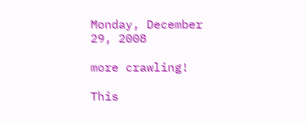Monday, December 29, 2008

more crawling!

This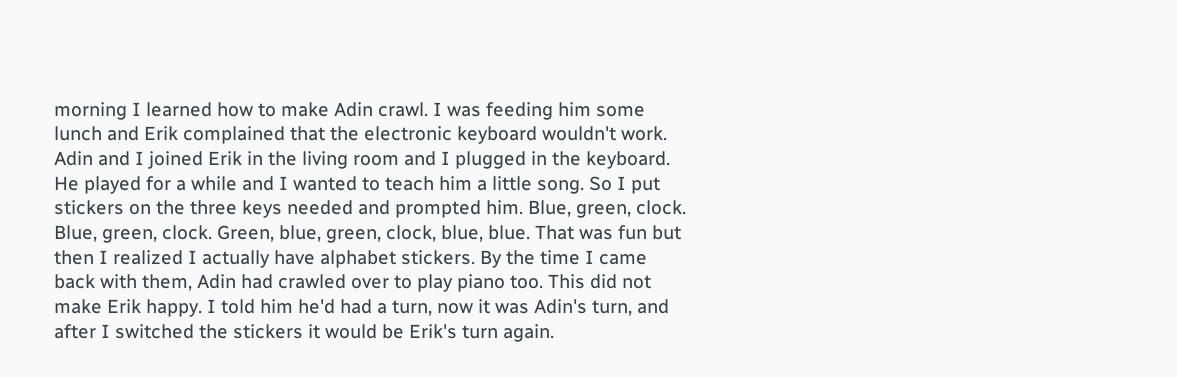morning I learned how to make Adin crawl. I was feeding him some lunch and Erik complained that the electronic keyboard wouldn't work. Adin and I joined Erik in the living room and I plugged in the keyboard. He played for a while and I wanted to teach him a little song. So I put stickers on the three keys needed and prompted him. Blue, green, clock. Blue, green, clock. Green, blue, green, clock, blue, blue. That was fun but then I realized I actually have alphabet stickers. By the time I came back with them, Adin had crawled over to play piano too. This did not make Erik happy. I told him he'd had a turn, now it was Adin's turn, and after I switched the stickers it would be Erik's turn again.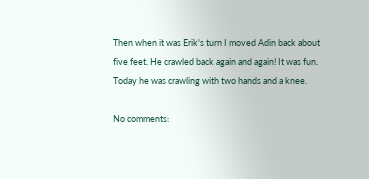Then when it was Erik's turn I moved Adin back about five feet. He crawled back again and again! It was fun. Today he was crawling with two hands and a knee.

No comments: